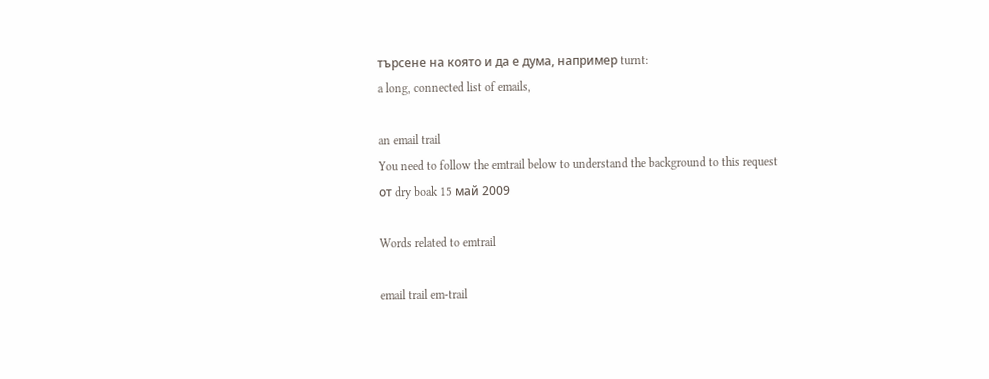търсене на която и да е дума, например turnt:
a long, connected list of emails,

an email trail
You need to follow the emtrail below to understand the background to this request
от dry boak 15 май 2009

Words related to emtrail

email trail em-trail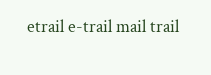etrail e-trail mail trail